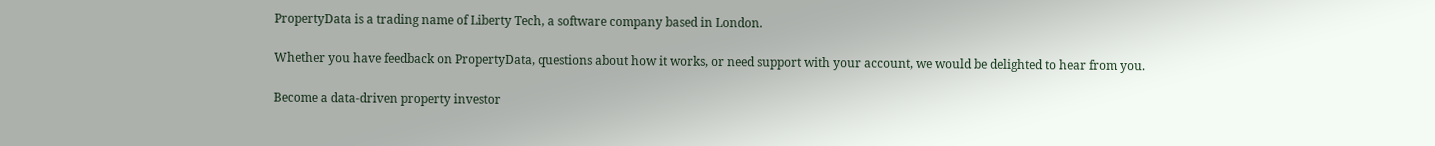PropertyData is a trading name of Liberty Tech, a software company based in London.

Whether you have feedback on PropertyData, questions about how it works, or need support with your account, we would be delighted to hear from you.

Become a data-driven property investor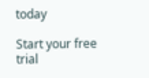today

Start your free trial